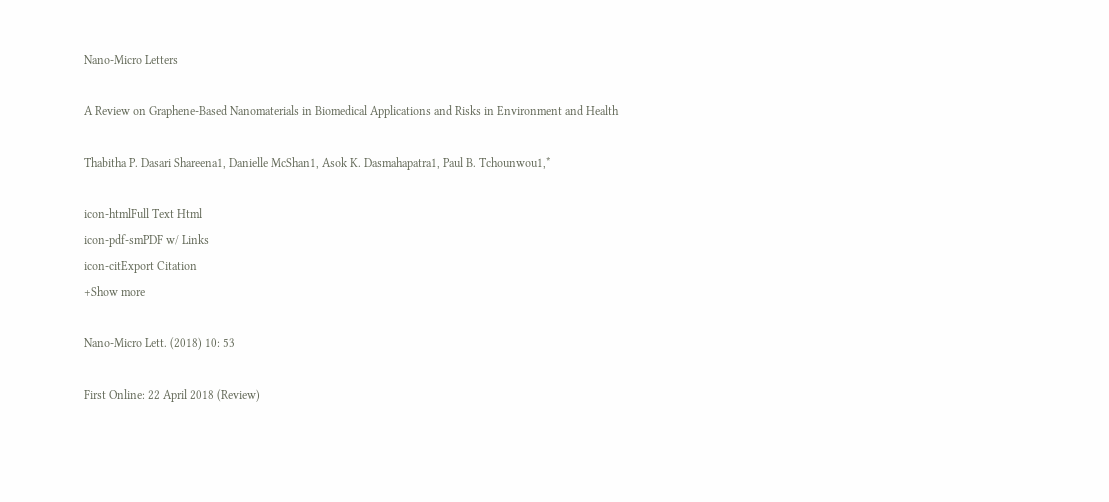Nano-Micro Letters

A Review on Graphene-Based Nanomaterials in Biomedical Applications and Risks in Environment and Health

Thabitha P. Dasari Shareena1, Danielle McShan1, Asok K. Dasmahapatra1, Paul B. Tchounwou1,*

icon-htmlFull Text Html
icon-pdf-smPDF w/ Links
icon-citExport Citation
+Show more

Nano-Micro Lett. (2018) 10: 53

First Online: 22 April 2018 (Review)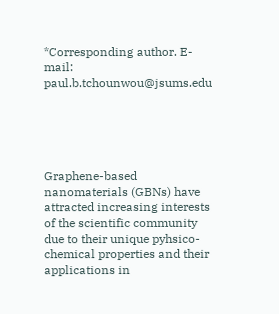*Corresponding author. E-mail: paul.b.tchounwou@jsums.edu





Graphene-based nanomaterials (GBNs) have attracted increasing interests of the scientific community due to their unique pyhsico-chemical properties and their applications in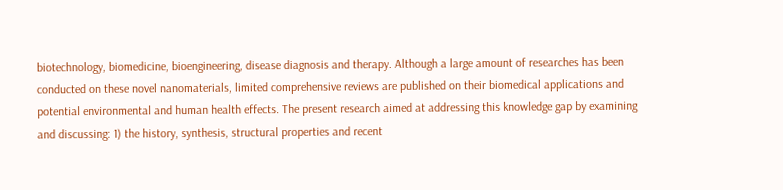biotechnology, biomedicine, bioengineering, disease diagnosis and therapy. Although a large amount of researches has been conducted on these novel nanomaterials, limited comprehensive reviews are published on their biomedical applications and potential environmental and human health effects. The present research aimed at addressing this knowledge gap by examining and discussing: 1) the history, synthesis, structural properties and recent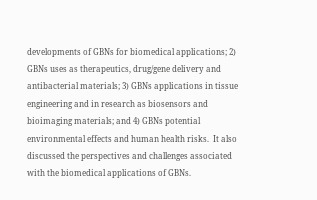developments of GBNs for biomedical applications; 2) GBNs uses as therapeutics, drug/gene delivery and antibacterial materials; 3) GBNs applications in tissue engineering and in research as biosensors and bioimaging materials; and 4) GBNs potential environmental effects and human health risks.  It also discussed the perspectives and challenges associated with the biomedical applications of GBNs.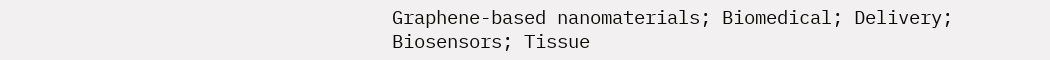Graphene-based nanomaterials; Biomedical; Delivery; Biosensors; Tissue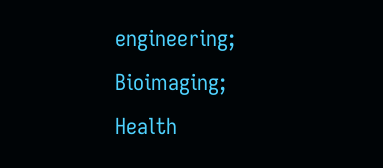engineering; Bioimaging; Health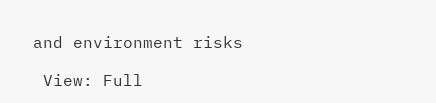and environment risks

 View: Full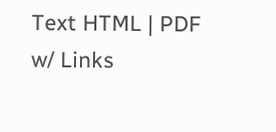Text HTML | PDF w/ Links